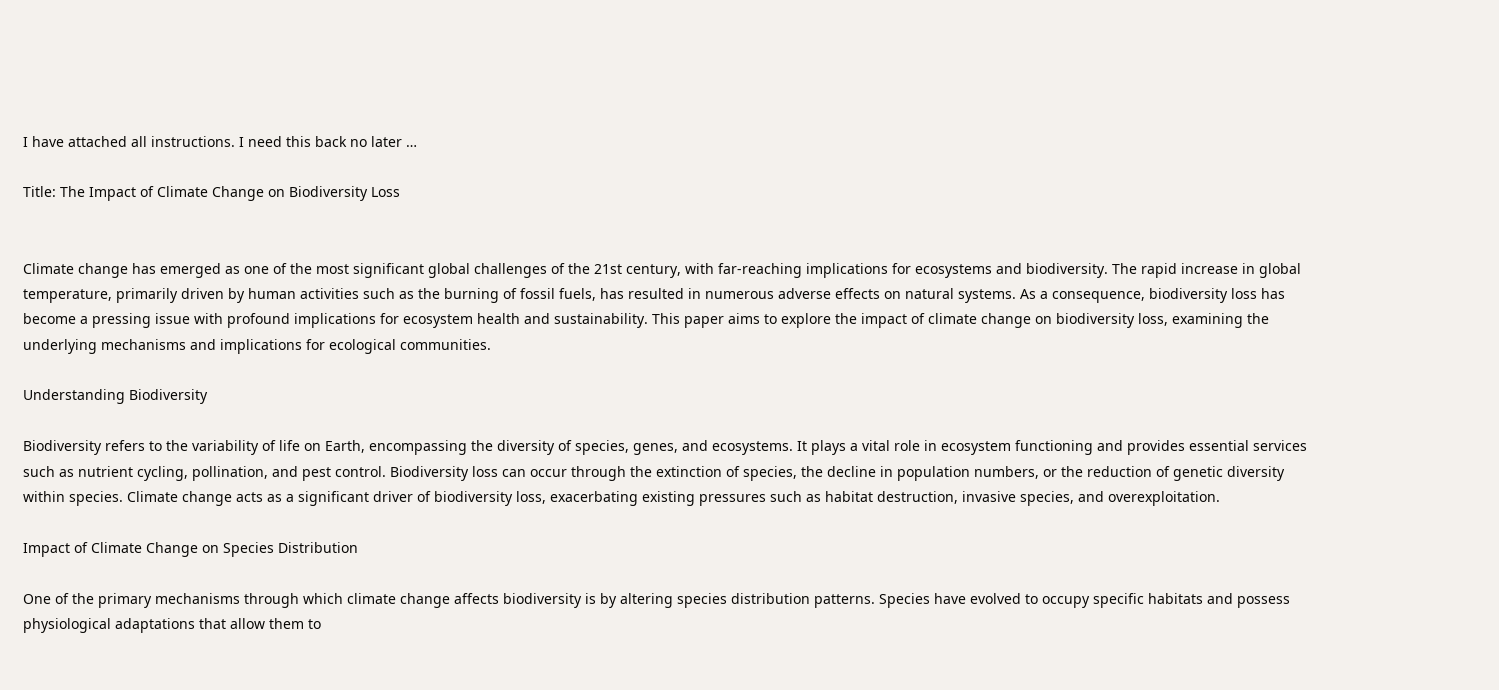I have attached all instructions. I need this back no later …

Title: The Impact of Climate Change on Biodiversity Loss


Climate change has emerged as one of the most significant global challenges of the 21st century, with far-reaching implications for ecosystems and biodiversity. The rapid increase in global temperature, primarily driven by human activities such as the burning of fossil fuels, has resulted in numerous adverse effects on natural systems. As a consequence, biodiversity loss has become a pressing issue with profound implications for ecosystem health and sustainability. This paper aims to explore the impact of climate change on biodiversity loss, examining the underlying mechanisms and implications for ecological communities.

Understanding Biodiversity

Biodiversity refers to the variability of life on Earth, encompassing the diversity of species, genes, and ecosystems. It plays a vital role in ecosystem functioning and provides essential services such as nutrient cycling, pollination, and pest control. Biodiversity loss can occur through the extinction of species, the decline in population numbers, or the reduction of genetic diversity within species. Climate change acts as a significant driver of biodiversity loss, exacerbating existing pressures such as habitat destruction, invasive species, and overexploitation.

Impact of Climate Change on Species Distribution

One of the primary mechanisms through which climate change affects biodiversity is by altering species distribution patterns. Species have evolved to occupy specific habitats and possess physiological adaptations that allow them to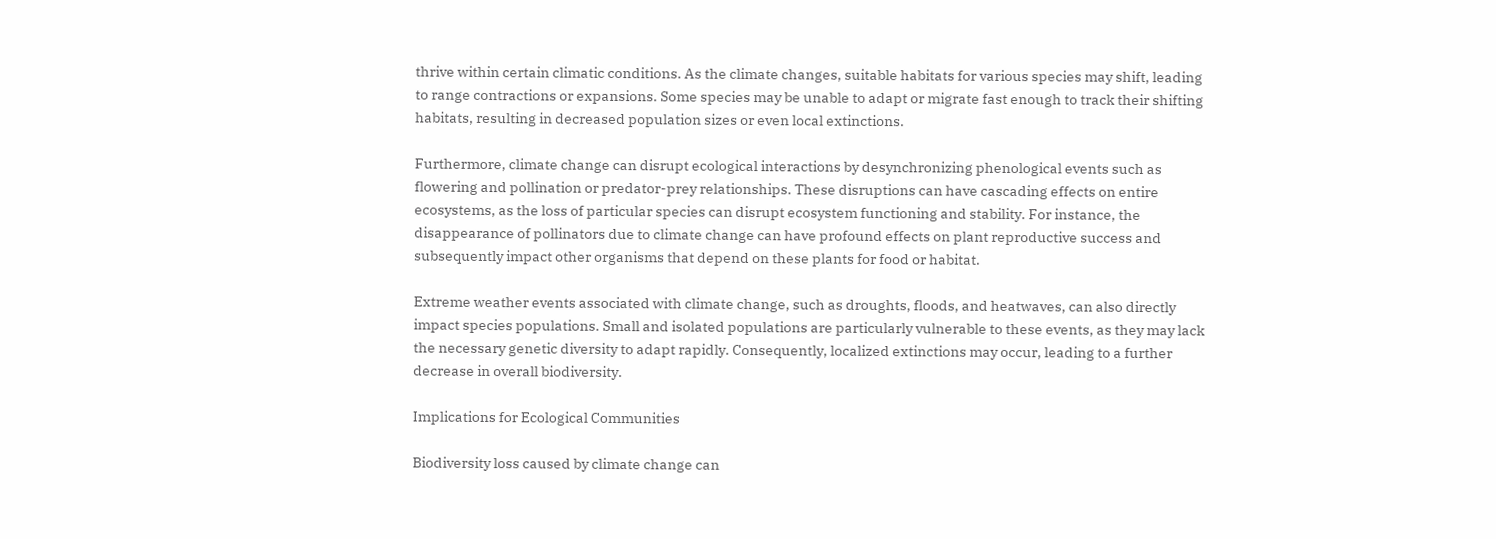thrive within certain climatic conditions. As the climate changes, suitable habitats for various species may shift, leading to range contractions or expansions. Some species may be unable to adapt or migrate fast enough to track their shifting habitats, resulting in decreased population sizes or even local extinctions.

Furthermore, climate change can disrupt ecological interactions by desynchronizing phenological events such as flowering and pollination or predator-prey relationships. These disruptions can have cascading effects on entire ecosystems, as the loss of particular species can disrupt ecosystem functioning and stability. For instance, the disappearance of pollinators due to climate change can have profound effects on plant reproductive success and subsequently impact other organisms that depend on these plants for food or habitat.

Extreme weather events associated with climate change, such as droughts, floods, and heatwaves, can also directly impact species populations. Small and isolated populations are particularly vulnerable to these events, as they may lack the necessary genetic diversity to adapt rapidly. Consequently, localized extinctions may occur, leading to a further decrease in overall biodiversity.

Implications for Ecological Communities

Biodiversity loss caused by climate change can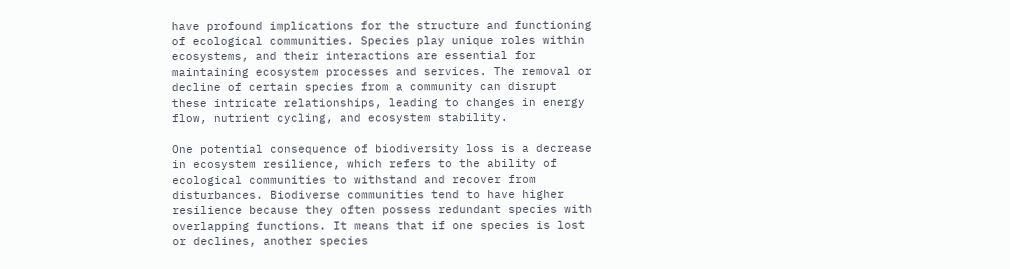have profound implications for the structure and functioning of ecological communities. Species play unique roles within ecosystems, and their interactions are essential for maintaining ecosystem processes and services. The removal or decline of certain species from a community can disrupt these intricate relationships, leading to changes in energy flow, nutrient cycling, and ecosystem stability.

One potential consequence of biodiversity loss is a decrease in ecosystem resilience, which refers to the ability of ecological communities to withstand and recover from disturbances. Biodiverse communities tend to have higher resilience because they often possess redundant species with overlapping functions. It means that if one species is lost or declines, another species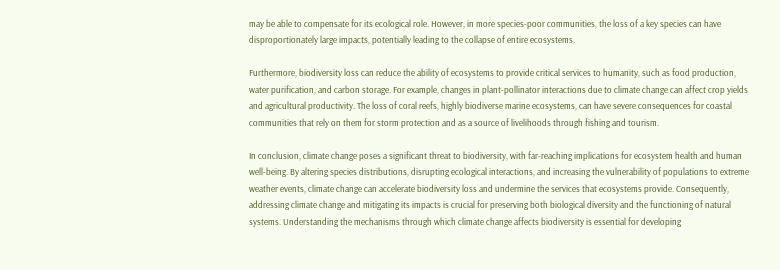may be able to compensate for its ecological role. However, in more species-poor communities, the loss of a key species can have disproportionately large impacts, potentially leading to the collapse of entire ecosystems.

Furthermore, biodiversity loss can reduce the ability of ecosystems to provide critical services to humanity, such as food production, water purification, and carbon storage. For example, changes in plant-pollinator interactions due to climate change can affect crop yields and agricultural productivity. The loss of coral reefs, highly biodiverse marine ecosystems, can have severe consequences for coastal communities that rely on them for storm protection and as a source of livelihoods through fishing and tourism.

In conclusion, climate change poses a significant threat to biodiversity, with far-reaching implications for ecosystem health and human well-being. By altering species distributions, disrupting ecological interactions, and increasing the vulnerability of populations to extreme weather events, climate change can accelerate biodiversity loss and undermine the services that ecosystems provide. Consequently, addressing climate change and mitigating its impacts is crucial for preserving both biological diversity and the functioning of natural systems. Understanding the mechanisms through which climate change affects biodiversity is essential for developing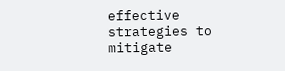effective strategies to mitigate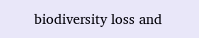biodiversity loss and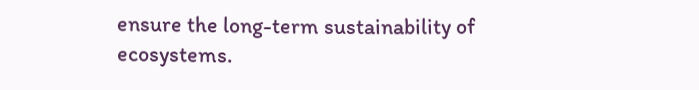ensure the long-term sustainability of ecosystems.